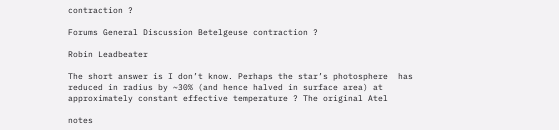contraction ?

Forums General Discussion Betelgeuse contraction ?

Robin Leadbeater

The short answer is I don’t know. Perhaps the star’s photosphere  has reduced in radius by ~30% (and hence halved in surface area) at approximately constant effective temperature ? The original Atel

notes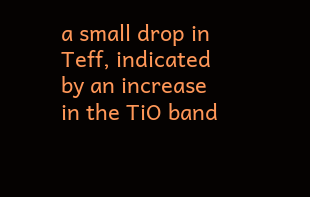a small drop in Teff, indicated by an increase in the TiO band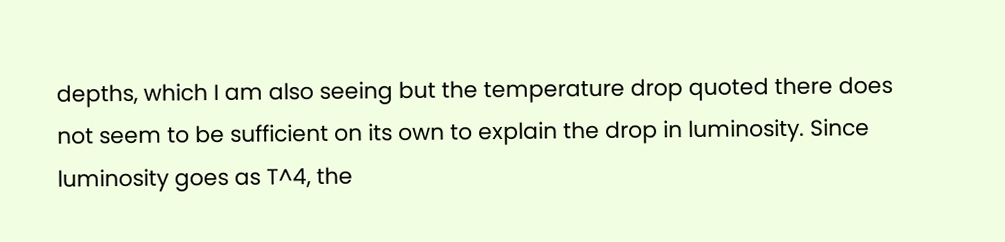depths, which I am also seeing but the temperature drop quoted there does not seem to be sufficient on its own to explain the drop in luminosity. Since luminosity goes as T^4, the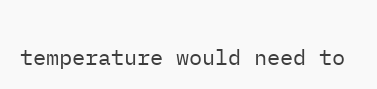temperature would need to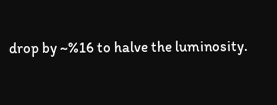drop by ~%16 to halve the luminosity.